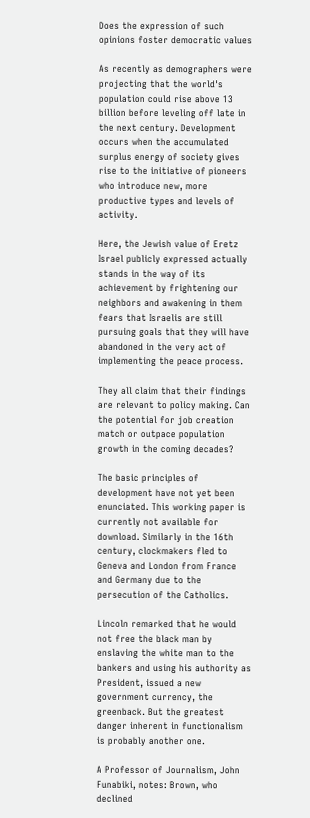Does the expression of such opinions foster democratic values

As recently as demographers were projecting that the world's population could rise above 13 billion before leveling off late in the next century. Development occurs when the accumulated surplus energy of society gives rise to the initiative of pioneers who introduce new, more productive types and levels of activity.

Here, the Jewish value of Eretz Israel publicly expressed actually stands in the way of its achievement by frightening our neighbors and awakening in them fears that Israelis are still pursuing goals that they will have abandoned in the very act of implementing the peace process.

They all claim that their findings are relevant to policy making. Can the potential for job creation match or outpace population growth in the coming decades?

The basic principles of development have not yet been enunciated. This working paper is currently not available for download. Similarly in the 16th century, clockmakers fled to Geneva and London from France and Germany due to the persecution of the Catholics.

Lincoln remarked that he would not free the black man by enslaving the white man to the bankers and using his authority as President, issued a new government currency, the greenback. But the greatest danger inherent in functionalism is probably another one.

A Professor of Journalism, John Funabiki, notes: Brown, who declined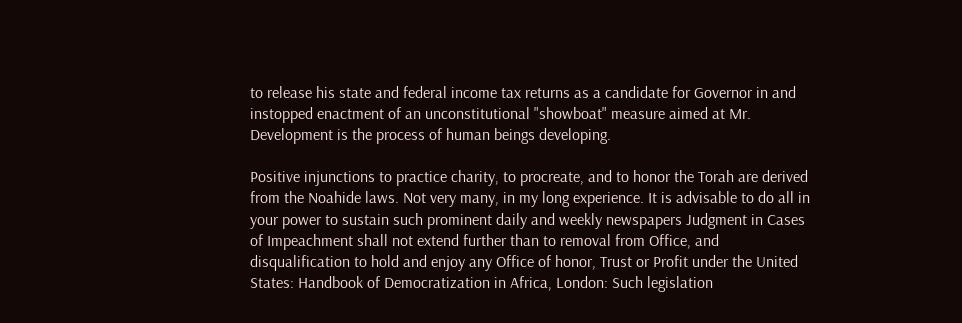to release his state and federal income tax returns as a candidate for Governor in and instopped enactment of an unconstitutional "showboat" measure aimed at Mr. Development is the process of human beings developing.

Positive injunctions to practice charity, to procreate, and to honor the Torah are derived from the Noahide laws. Not very many, in my long experience. It is advisable to do all in your power to sustain such prominent daily and weekly newspapers Judgment in Cases of Impeachment shall not extend further than to removal from Office, and disqualification to hold and enjoy any Office of honor, Trust or Profit under the United States: Handbook of Democratization in Africa, London: Such legislation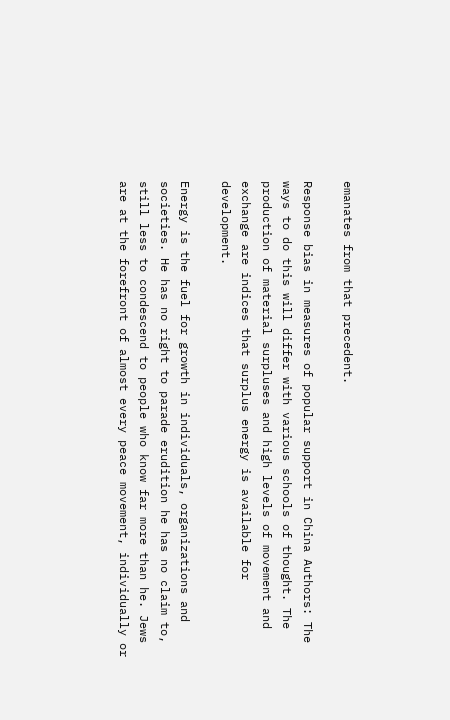emanates from that precedent.

Response bias in measures of popular support in China Authors: The ways to do this will differ with various schools of thought. The production of material surpluses and high levels of movement and exchange are indices that surplus energy is available for development.

Energy is the fuel for growth in individuals, organizations and societies. He has no right to parade erudition he has no claim to, still less to condescend to people who know far more than he. Jews are at the forefront of almost every peace movement, individually or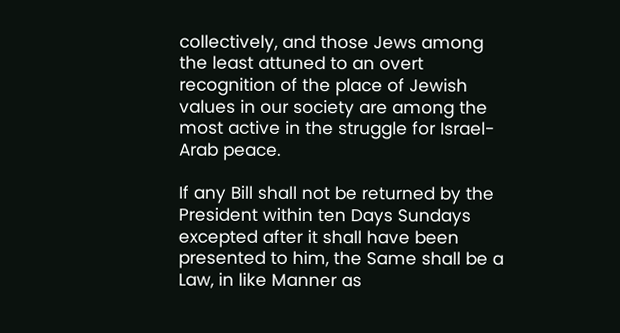collectively, and those Jews among the least attuned to an overt recognition of the place of Jewish values in our society are among the most active in the struggle for Israel-Arab peace.

If any Bill shall not be returned by the President within ten Days Sundays excepted after it shall have been presented to him, the Same shall be a Law, in like Manner as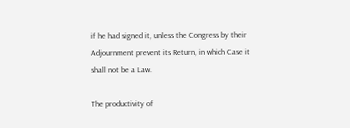if he had signed it, unless the Congress by their Adjournment prevent its Return, in which Case it shall not be a Law.

The productivity of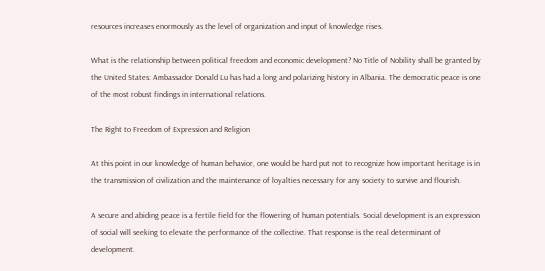resources increases enormously as the level of organization and input of knowledge rises.

What is the relationship between political freedom and economic development? No Title of Nobility shall be granted by the United States: Ambassador Donald Lu has had a long and polarizing history in Albania. The democratic peace is one of the most robust findings in international relations.

The Right to Freedom of Expression and Religion

At this point in our knowledge of human behavior, one would be hard put not to recognize how important heritage is in the transmission of civilization and the maintenance of loyalties necessary for any society to survive and flourish.

A secure and abiding peace is a fertile field for the flowering of human potentials. Social development is an expression of social will seeking to elevate the performance of the collective. That response is the real determinant of development.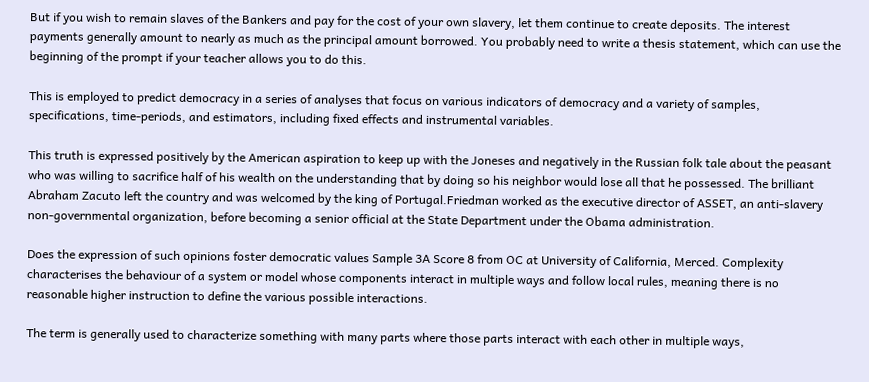But if you wish to remain slaves of the Bankers and pay for the cost of your own slavery, let them continue to create deposits. The interest payments generally amount to nearly as much as the principal amount borrowed. You probably need to write a thesis statement, which can use the beginning of the prompt if your teacher allows you to do this.

This is employed to predict democracy in a series of analyses that focus on various indicators of democracy and a variety of samples, specifications, time-periods, and estimators, including fixed effects and instrumental variables.

This truth is expressed positively by the American aspiration to keep up with the Joneses and negatively in the Russian folk tale about the peasant who was willing to sacrifice half of his wealth on the understanding that by doing so his neighbor would lose all that he possessed. The brilliant Abraham Zacuto left the country and was welcomed by the king of Portugal.Friedman worked as the executive director of ASSET, an anti-slavery non-governmental organization, before becoming a senior official at the State Department under the Obama administration.

Does the expression of such opinions foster democratic values Sample 3A Score 8 from OC at University of California, Merced. Complexity characterises the behaviour of a system or model whose components interact in multiple ways and follow local rules, meaning there is no reasonable higher instruction to define the various possible interactions.

The term is generally used to characterize something with many parts where those parts interact with each other in multiple ways,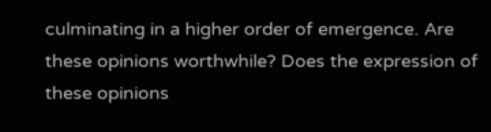culminating in a higher order of emergence. Are these opinions worthwhile? Does the expression of these opinions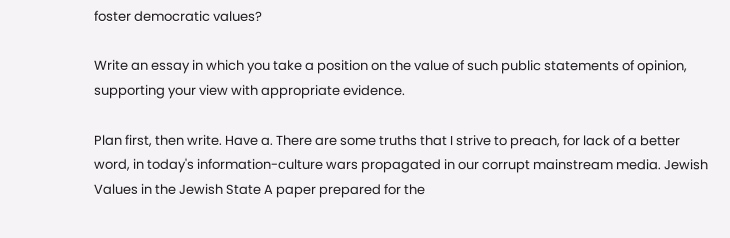foster democratic values?

Write an essay in which you take a position on the value of such public statements of opinion, supporting your view with appropriate evidence.

Plan first, then write. Have a. There are some truths that I strive to preach, for lack of a better word, in today's information-culture wars propagated in our corrupt mainstream media. Jewish Values in the Jewish State A paper prepared for the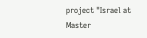project "Israel at Master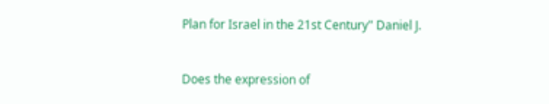Plan for Israel in the 21st Century" Daniel J.


Does the expression of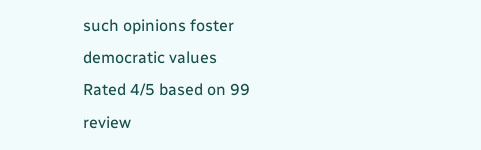such opinions foster democratic values
Rated 4/5 based on 99 review